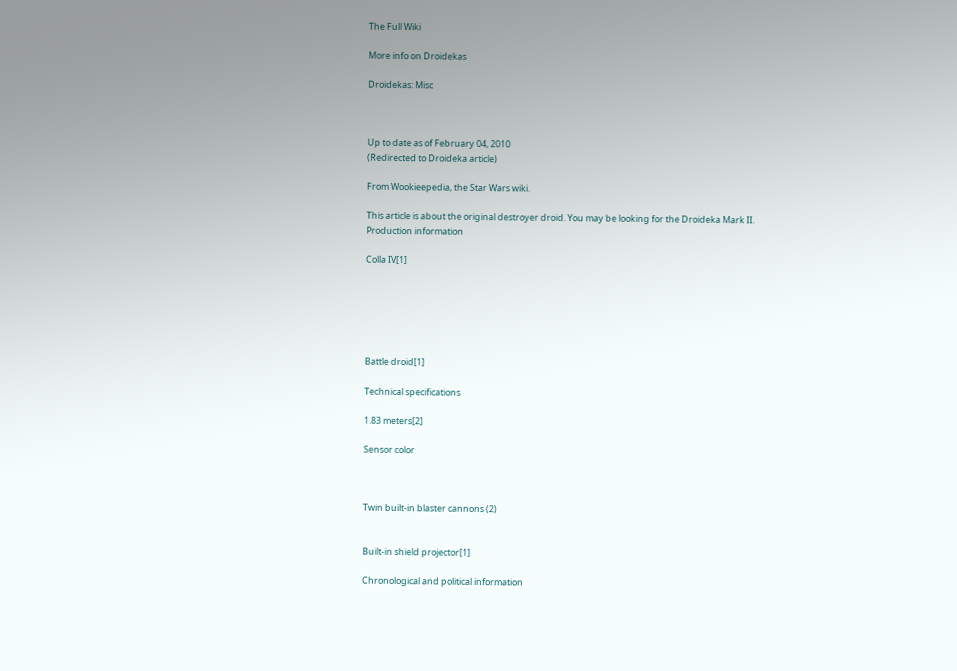The Full Wiki

More info on Droidekas

Droidekas: Misc



Up to date as of February 04, 2010
(Redirected to Droideka article)

From Wookieepedia, the Star Wars wiki.

This article is about the original destroyer droid. You may be looking for the Droideka Mark II.
Production information

Colla IV[1]






Battle droid[1]

Technical specifications

1.83 meters[2]

Sensor color



Twin built-in blaster cannons (2)


Built-in shield projector[1]

Chronological and political information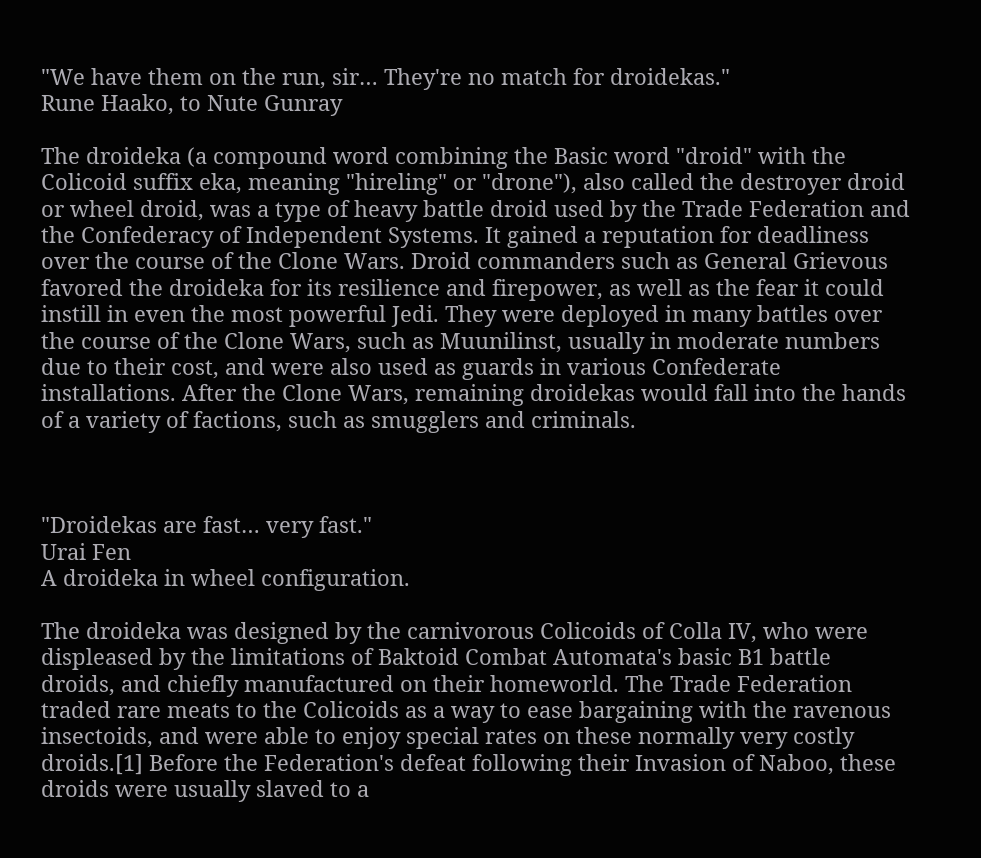"We have them on the run, sir… They're no match for droidekas."
Rune Haako, to Nute Gunray

The droideka (a compound word combining the Basic word "droid" with the Colicoid suffix eka, meaning "hireling" or "drone"), also called the destroyer droid or wheel droid, was a type of heavy battle droid used by the Trade Federation and the Confederacy of Independent Systems. It gained a reputation for deadliness over the course of the Clone Wars. Droid commanders such as General Grievous favored the droideka for its resilience and firepower, as well as the fear it could instill in even the most powerful Jedi. They were deployed in many battles over the course of the Clone Wars, such as Muunilinst, usually in moderate numbers due to their cost, and were also used as guards in various Confederate installations. After the Clone Wars, remaining droidekas would fall into the hands of a variety of factions, such as smugglers and criminals.



"Droidekas are fast… very fast."
Urai Fen
A droideka in wheel configuration.

The droideka was designed by the carnivorous Colicoids of Colla IV, who were displeased by the limitations of Baktoid Combat Automata's basic B1 battle droids, and chiefly manufactured on their homeworld. The Trade Federation traded rare meats to the Colicoids as a way to ease bargaining with the ravenous insectoids, and were able to enjoy special rates on these normally very costly droids.[1] Before the Federation's defeat following their Invasion of Naboo, these droids were usually slaved to a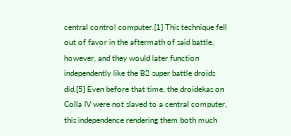central control computer.[1] This technique fell out of favor in the aftermath of said battle, however, and they would later function independently like the B2 super battle droids did.[5] Even before that time, the droidekas on Colla IV were not slaved to a central computer, this independence rendering them both much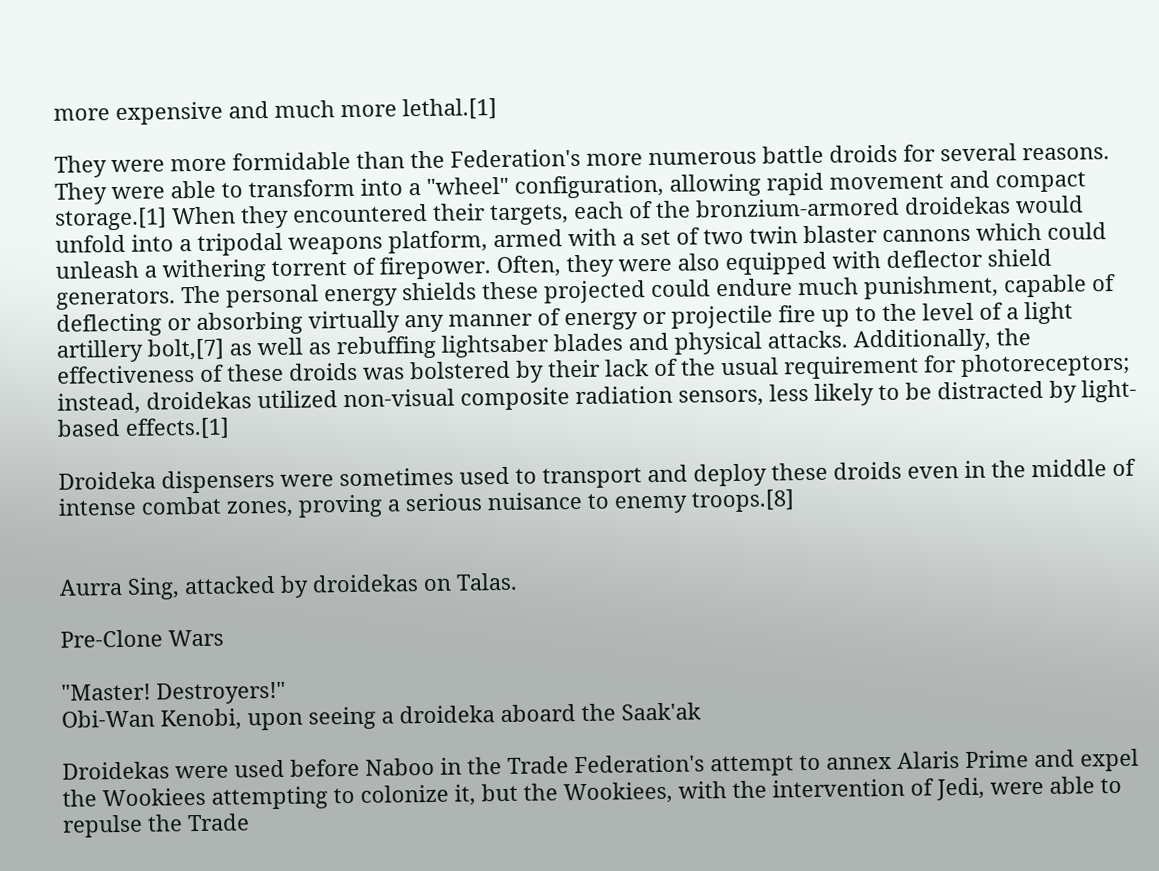more expensive and much more lethal.[1]

They were more formidable than the Federation's more numerous battle droids for several reasons. They were able to transform into a "wheel" configuration, allowing rapid movement and compact storage.[1] When they encountered their targets, each of the bronzium-armored droidekas would unfold into a tripodal weapons platform, armed with a set of two twin blaster cannons which could unleash a withering torrent of firepower. Often, they were also equipped with deflector shield generators. The personal energy shields these projected could endure much punishment, capable of deflecting or absorbing virtually any manner of energy or projectile fire up to the level of a light artillery bolt,[7] as well as rebuffing lightsaber blades and physical attacks. Additionally, the effectiveness of these droids was bolstered by their lack of the usual requirement for photoreceptors; instead, droidekas utilized non-visual composite radiation sensors, less likely to be distracted by light-based effects.[1]

Droideka dispensers were sometimes used to transport and deploy these droids even in the middle of intense combat zones, proving a serious nuisance to enemy troops.[8]


Aurra Sing, attacked by droidekas on Talas.

Pre-Clone Wars

"Master! Destroyers!"
Obi-Wan Kenobi, upon seeing a droideka aboard the Saak'ak

Droidekas were used before Naboo in the Trade Federation's attempt to annex Alaris Prime and expel the Wookiees attempting to colonize it, but the Wookiees, with the intervention of Jedi, were able to repulse the Trade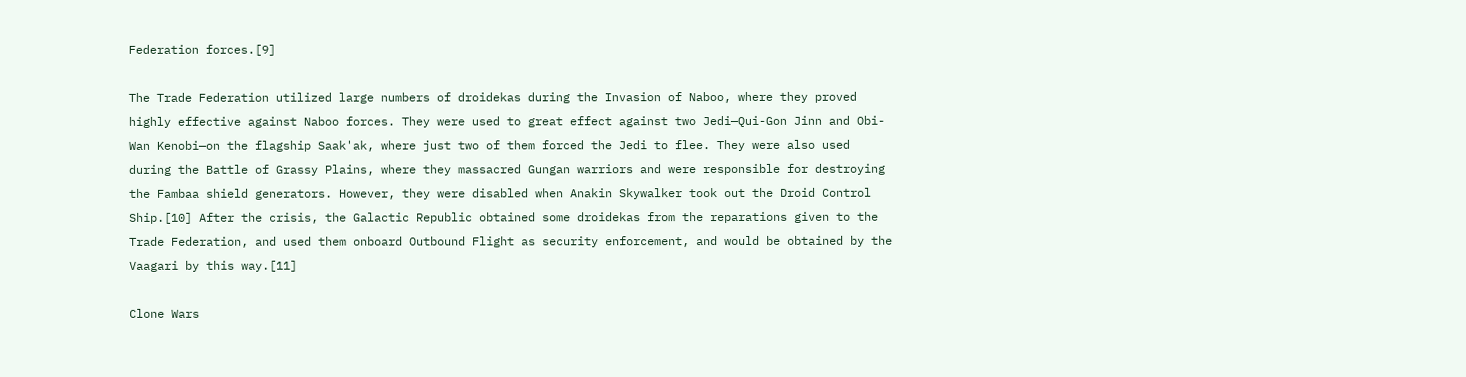Federation forces.[9]

The Trade Federation utilized large numbers of droidekas during the Invasion of Naboo, where they proved highly effective against Naboo forces. They were used to great effect against two Jedi—Qui-Gon Jinn and Obi-Wan Kenobi—on the flagship Saak'ak, where just two of them forced the Jedi to flee. They were also used during the Battle of Grassy Plains, where they massacred Gungan warriors and were responsible for destroying the Fambaa shield generators. However, they were disabled when Anakin Skywalker took out the Droid Control Ship.[10] After the crisis, the Galactic Republic obtained some droidekas from the reparations given to the Trade Federation, and used them onboard Outbound Flight as security enforcement, and would be obtained by the Vaagari by this way.[11]

Clone Wars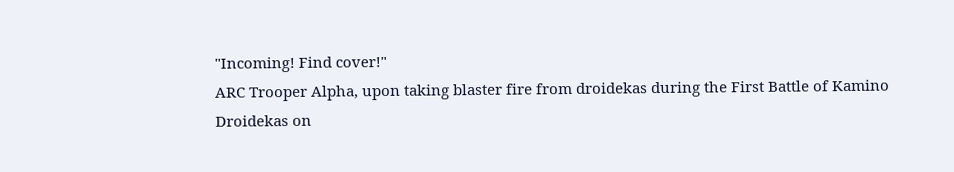"Incoming! Find cover!"
ARC Trooper Alpha, upon taking blaster fire from droidekas during the First Battle of Kamino
Droidekas on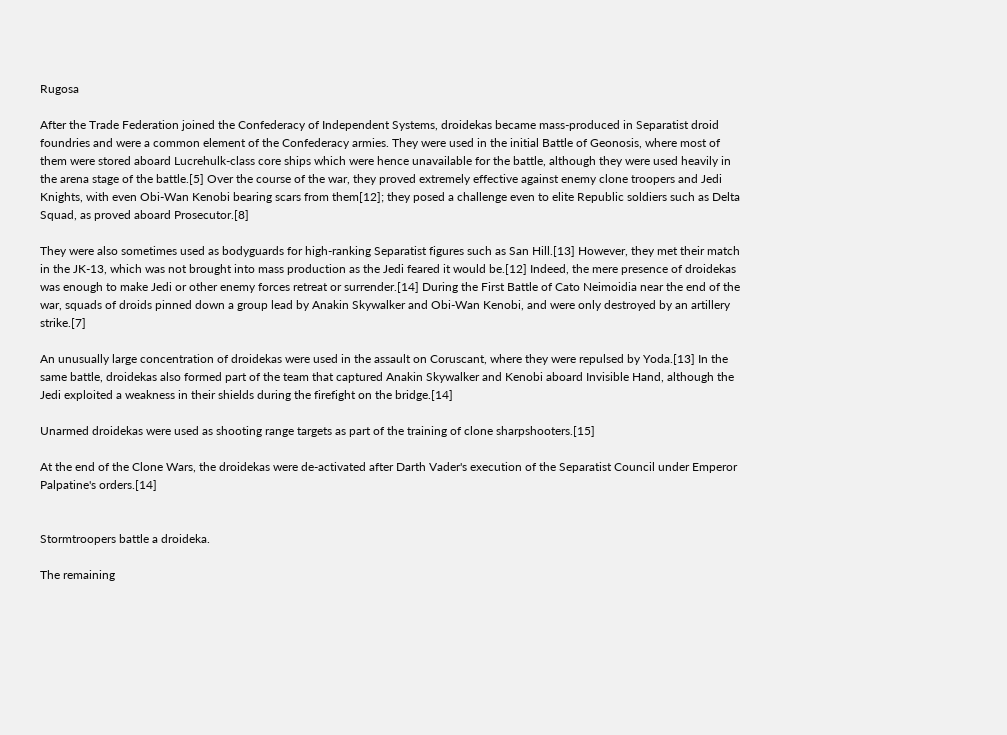Rugosa

After the Trade Federation joined the Confederacy of Independent Systems, droidekas became mass-produced in Separatist droid foundries and were a common element of the Confederacy armies. They were used in the initial Battle of Geonosis, where most of them were stored aboard Lucrehulk-class core ships which were hence unavailable for the battle, although they were used heavily in the arena stage of the battle.[5] Over the course of the war, they proved extremely effective against enemy clone troopers and Jedi Knights, with even Obi-Wan Kenobi bearing scars from them[12]; they posed a challenge even to elite Republic soldiers such as Delta Squad, as proved aboard Prosecutor.[8]

They were also sometimes used as bodyguards for high-ranking Separatist figures such as San Hill.[13] However, they met their match in the JK-13, which was not brought into mass production as the Jedi feared it would be.[12] Indeed, the mere presence of droidekas was enough to make Jedi or other enemy forces retreat or surrender.[14] During the First Battle of Cato Neimoidia near the end of the war, squads of droids pinned down a group lead by Anakin Skywalker and Obi-Wan Kenobi, and were only destroyed by an artillery strike.[7]

An unusually large concentration of droidekas were used in the assault on Coruscant, where they were repulsed by Yoda.[13] In the same battle, droidekas also formed part of the team that captured Anakin Skywalker and Kenobi aboard Invisible Hand, although the Jedi exploited a weakness in their shields during the firefight on the bridge.[14]

Unarmed droidekas were used as shooting range targets as part of the training of clone sharpshooters.[15]

At the end of the Clone Wars, the droidekas were de-activated after Darth Vader's execution of the Separatist Council under Emperor Palpatine's orders.[14]


Stormtroopers battle a droideka.

The remaining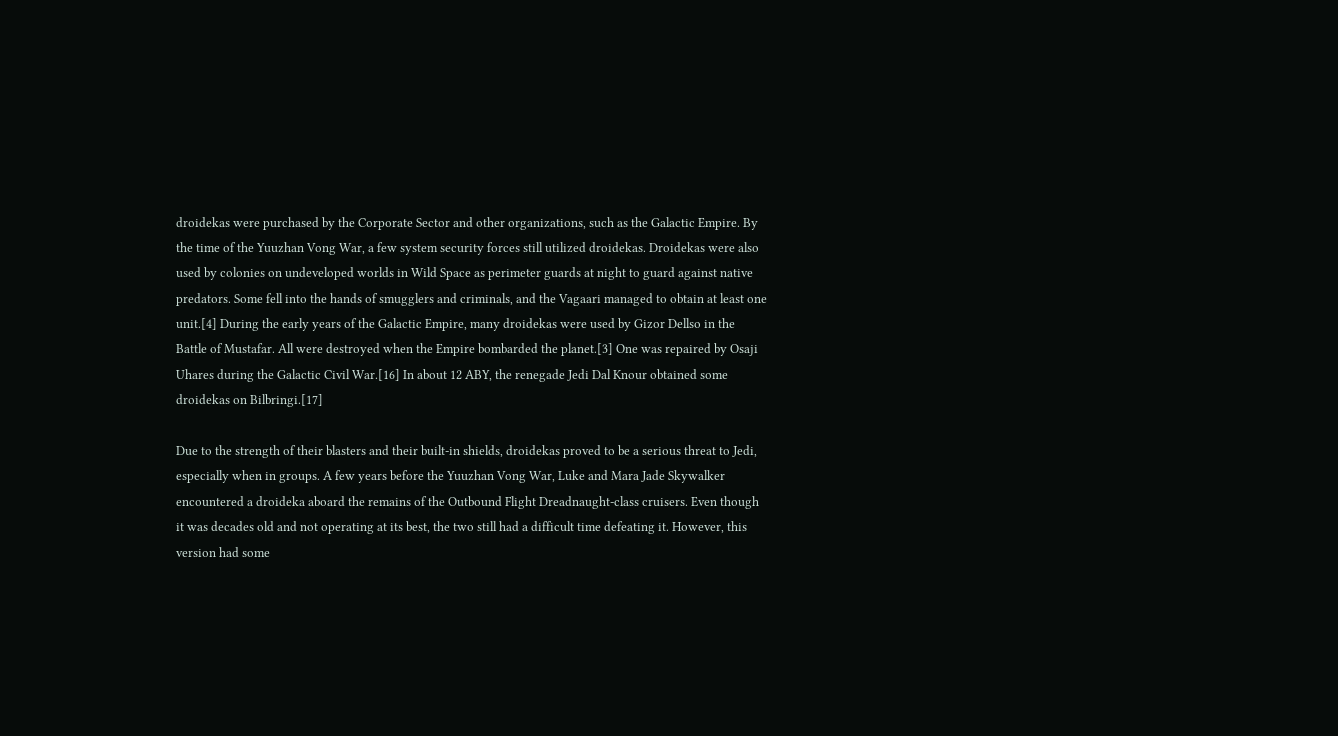droidekas were purchased by the Corporate Sector and other organizations, such as the Galactic Empire. By the time of the Yuuzhan Vong War, a few system security forces still utilized droidekas. Droidekas were also used by colonies on undeveloped worlds in Wild Space as perimeter guards at night to guard against native predators. Some fell into the hands of smugglers and criminals, and the Vagaari managed to obtain at least one unit.[4] During the early years of the Galactic Empire, many droidekas were used by Gizor Dellso in the Battle of Mustafar. All were destroyed when the Empire bombarded the planet.[3] One was repaired by Osaji Uhares during the Galactic Civil War.[16] In about 12 ABY, the renegade Jedi Dal Knour obtained some droidekas on Bilbringi.[17]

Due to the strength of their blasters and their built-in shields, droidekas proved to be a serious threat to Jedi, especially when in groups. A few years before the Yuuzhan Vong War, Luke and Mara Jade Skywalker encountered a droideka aboard the remains of the Outbound Flight Dreadnaught-class cruisers. Even though it was decades old and not operating at its best, the two still had a difficult time defeating it. However, this version had some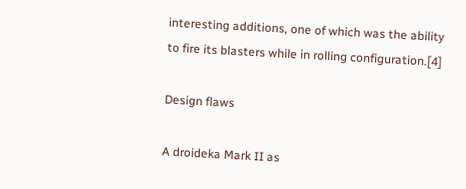interesting additions, one of which was the ability to fire its blasters while in rolling configuration.[4]

Design flaws

A droideka Mark II as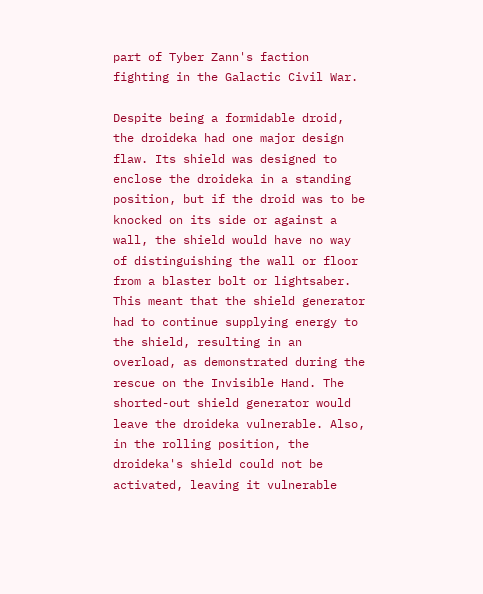part of Tyber Zann's faction fighting in the Galactic Civil War.

Despite being a formidable droid, the droideka had one major design flaw. Its shield was designed to enclose the droideka in a standing position, but if the droid was to be knocked on its side or against a wall, the shield would have no way of distinguishing the wall or floor from a blaster bolt or lightsaber. This meant that the shield generator had to continue supplying energy to the shield, resulting in an overload, as demonstrated during the rescue on the Invisible Hand. The shorted-out shield generator would leave the droideka vulnerable. Also, in the rolling position, the droideka's shield could not be activated, leaving it vulnerable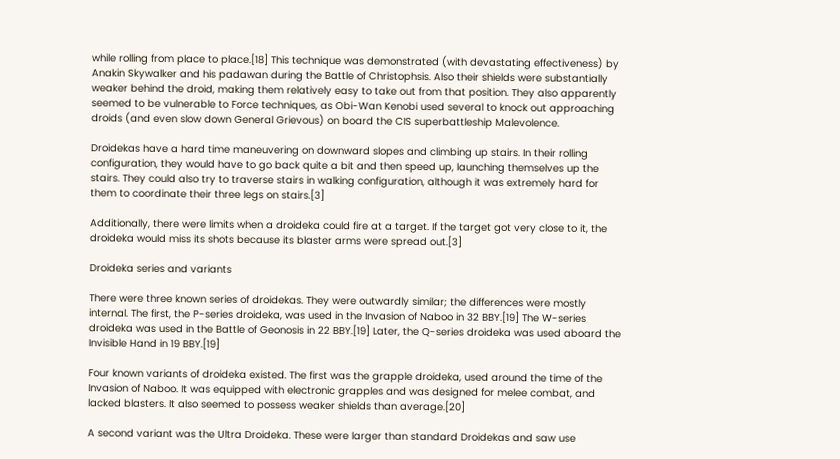while rolling from place to place.[18] This technique was demonstrated (with devastating effectiveness) by Anakin Skywalker and his padawan during the Battle of Christophsis. Also their shields were substantially weaker behind the droid, making them relatively easy to take out from that position. They also apparently seemed to be vulnerable to Force techniques, as Obi-Wan Kenobi used several to knock out approaching droids (and even slow down General Grievous) on board the CIS superbattleship Malevolence.

Droidekas have a hard time maneuvering on downward slopes and climbing up stairs. In their rolling configuration, they would have to go back quite a bit and then speed up, launching themselves up the stairs. They could also try to traverse stairs in walking configuration, although it was extremely hard for them to coordinate their three legs on stairs.[3]

Additionally, there were limits when a droideka could fire at a target. If the target got very close to it, the droideka would miss its shots because its blaster arms were spread out.[3]

Droideka series and variants

There were three known series of droidekas. They were outwardly similar; the differences were mostly internal. The first, the P-series droideka, was used in the Invasion of Naboo in 32 BBY.[19] The W-series droideka was used in the Battle of Geonosis in 22 BBY.[19] Later, the Q-series droideka was used aboard the Invisible Hand in 19 BBY.[19]

Four known variants of droideka existed. The first was the grapple droideka, used around the time of the Invasion of Naboo. It was equipped with electronic grapples and was designed for melee combat, and lacked blasters. It also seemed to possess weaker shields than average.[20]

A second variant was the Ultra Droideka. These were larger than standard Droidekas and saw use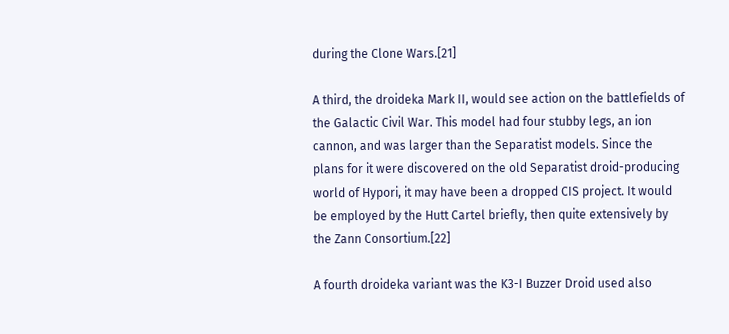during the Clone Wars.[21]

A third, the droideka Mark II, would see action on the battlefields of the Galactic Civil War. This model had four stubby legs, an ion cannon, and was larger than the Separatist models. Since the plans for it were discovered on the old Separatist droid-producing world of Hypori, it may have been a dropped CIS project. It would be employed by the Hutt Cartel briefly, then quite extensively by the Zann Consortium.[22]

A fourth droideka variant was the K3-I Buzzer Droid used also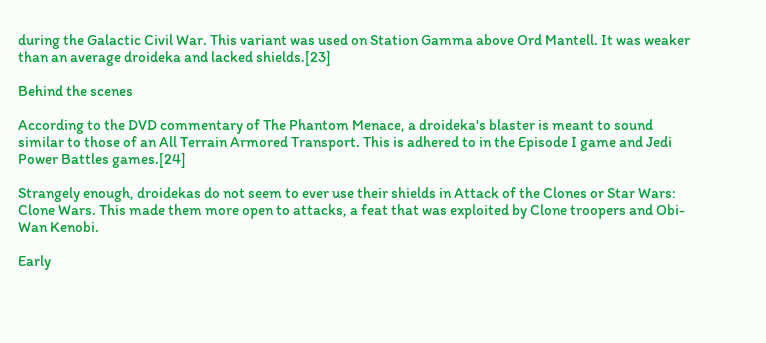during the Galactic Civil War. This variant was used on Station Gamma above Ord Mantell. It was weaker than an average droideka and lacked shields.[23]

Behind the scenes

According to the DVD commentary of The Phantom Menace, a droideka's blaster is meant to sound similar to those of an All Terrain Armored Transport. This is adhered to in the Episode I game and Jedi Power Battles games.[24]

Strangely enough, droidekas do not seem to ever use their shields in Attack of the Clones or Star Wars: Clone Wars. This made them more open to attacks, a feat that was exploited by Clone troopers and Obi-Wan Kenobi.

Early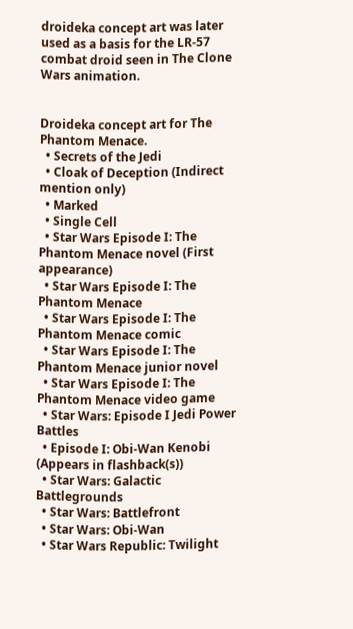droideka concept art was later used as a basis for the LR-57 combat droid seen in The Clone Wars animation.


Droideka concept art for The Phantom Menace.
  • Secrets of the Jedi
  • Cloak of Deception (Indirect mention only)
  • Marked
  • Single Cell
  • Star Wars Episode I: The Phantom Menace novel (First appearance)
  • Star Wars Episode I: The Phantom Menace
  • Star Wars Episode I: The Phantom Menace comic
  • Star Wars Episode I: The Phantom Menace junior novel
  • Star Wars Episode I: The Phantom Menace video game
  • Star Wars: Episode I Jedi Power Battles
  • Episode I: Obi-Wan Kenobi (Appears in flashback(s))
  • Star Wars: Galactic Battlegrounds
  • Star Wars: Battlefront
  • Star Wars: Obi-Wan
  • Star Wars Republic: Twilight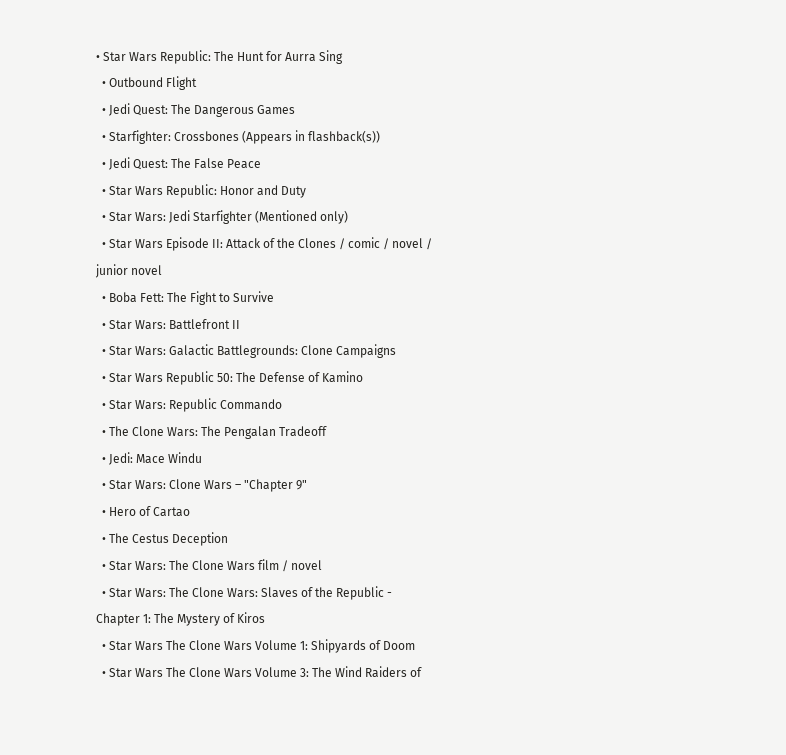• Star Wars Republic: The Hunt for Aurra Sing
  • Outbound Flight
  • Jedi Quest: The Dangerous Games
  • Starfighter: Crossbones (Appears in flashback(s))
  • Jedi Quest: The False Peace
  • Star Wars Republic: Honor and Duty
  • Star Wars: Jedi Starfighter (Mentioned only)
  • Star Wars Episode II: Attack of the Clones / comic / novel / junior novel
  • Boba Fett: The Fight to Survive
  • Star Wars: Battlefront II
  • Star Wars: Galactic Battlegrounds: Clone Campaigns
  • Star Wars Republic 50: The Defense of Kamino
  • Star Wars: Republic Commando
  • The Clone Wars: The Pengalan Tradeoff
  • Jedi: Mace Windu
  • Star Wars: Clone Wars – "Chapter 9"
  • Hero of Cartao
  • The Cestus Deception
  • Star Wars: The Clone Wars film / novel
  • Star Wars: The Clone Wars: Slaves of the Republic - Chapter 1: The Mystery of Kiros
  • Star Wars The Clone Wars Volume 1: Shipyards of Doom
  • Star Wars The Clone Wars Volume 3: The Wind Raiders of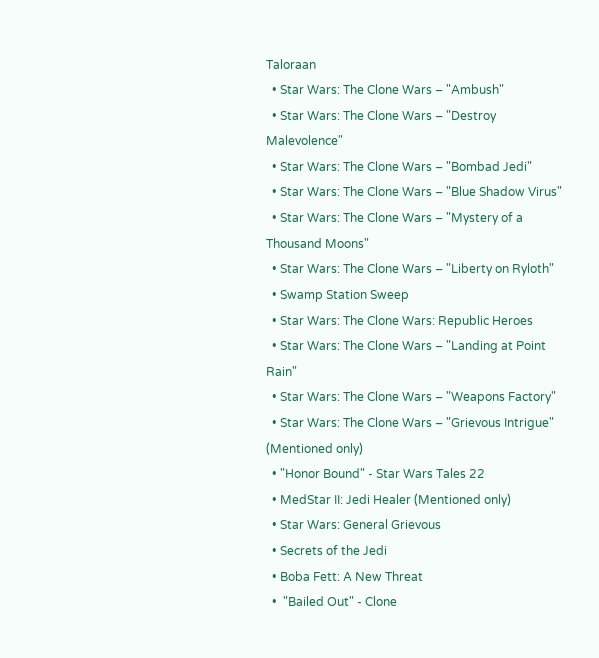Taloraan
  • Star Wars: The Clone Wars – "Ambush"
  • Star Wars: The Clone Wars – "Destroy Malevolence"
  • Star Wars: The Clone Wars – "Bombad Jedi"
  • Star Wars: The Clone Wars – "Blue Shadow Virus"
  • Star Wars: The Clone Wars – "Mystery of a Thousand Moons"
  • Star Wars: The Clone Wars – "Liberty on Ryloth"
  • Swamp Station Sweep
  • Star Wars: The Clone Wars: Republic Heroes
  • Star Wars: The Clone Wars – "Landing at Point Rain"
  • Star Wars: The Clone Wars – "Weapons Factory"
  • Star Wars: The Clone Wars – "Grievous Intrigue" (Mentioned only)
  • "Honor Bound" - Star Wars Tales 22
  • MedStar II: Jedi Healer (Mentioned only)
  • Star Wars: General Grievous
  • Secrets of the Jedi
  • Boba Fett: A New Threat
  •  "Bailed Out" - Clone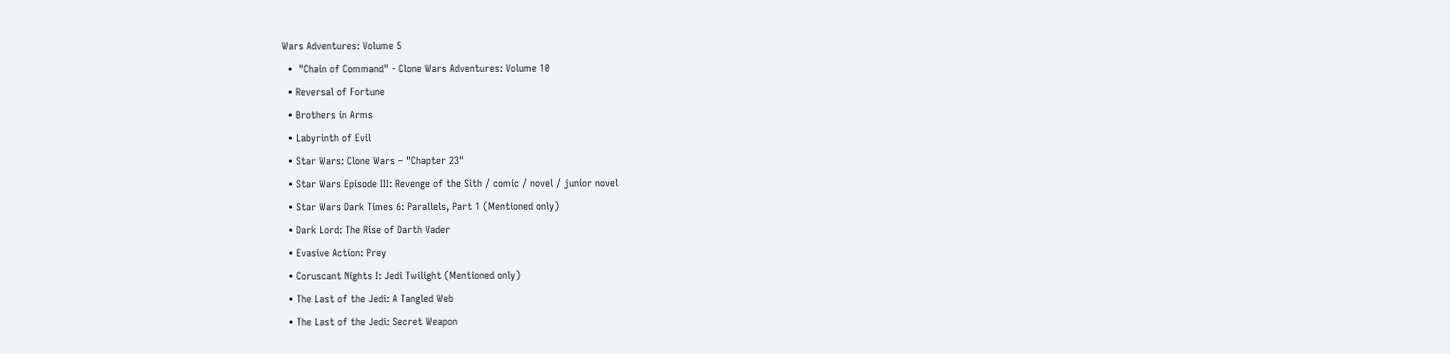Wars Adventures: Volume 5
  •  "Chain of Command" - Clone Wars Adventures: Volume 10
  • Reversal of Fortune
  • Brothers in Arms
  • Labyrinth of Evil
  • Star Wars: Clone Wars – "Chapter 23"
  • Star Wars Episode III: Revenge of the Sith / comic / novel / junior novel
  • Star Wars Dark Times 6: Parallels, Part 1 (Mentioned only)
  • Dark Lord: The Rise of Darth Vader
  • Evasive Action: Prey
  • Coruscant Nights I: Jedi Twilight (Mentioned only)
  • The Last of the Jedi: A Tangled Web
  • The Last of the Jedi: Secret Weapon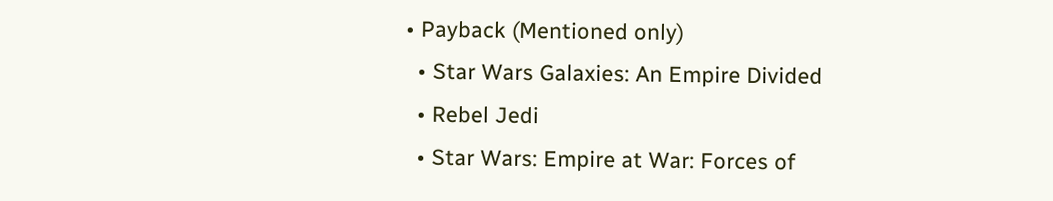• Payback (Mentioned only)
  • Star Wars Galaxies: An Empire Divided
  • Rebel Jedi
  • Star Wars: Empire at War: Forces of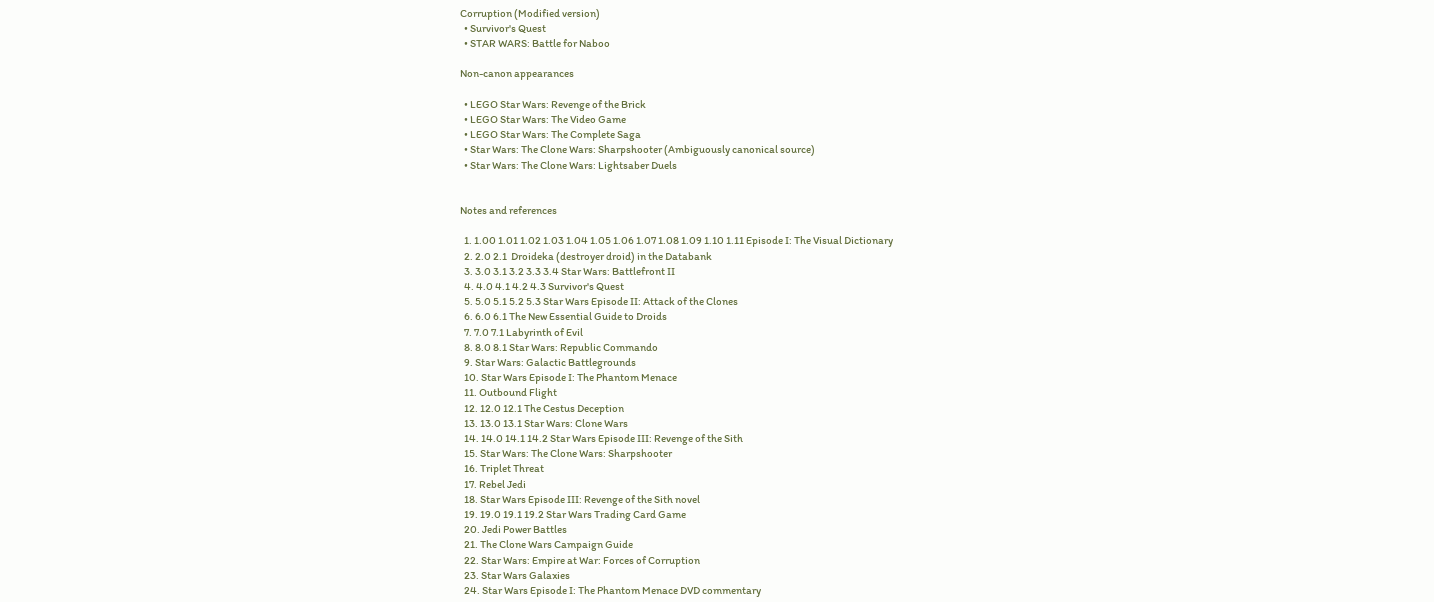Corruption (Modified version)
  • Survivor's Quest
  • STAR WARS: Battle for Naboo

Non-canon appearances

  • LEGO Star Wars: Revenge of the Brick
  • LEGO Star Wars: The Video Game
  • LEGO Star Wars: The Complete Saga
  • Star Wars: The Clone Wars: Sharpshooter (Ambiguously canonical source)
  • Star Wars: The Clone Wars: Lightsaber Duels


Notes and references

  1. 1.00 1.01 1.02 1.03 1.04 1.05 1.06 1.07 1.08 1.09 1.10 1.11 Episode I: The Visual Dictionary
  2. 2.0 2.1  Droideka (destroyer droid) in the Databank
  3. 3.0 3.1 3.2 3.3 3.4 Star Wars: Battlefront II
  4. 4.0 4.1 4.2 4.3 Survivor's Quest
  5. 5.0 5.1 5.2 5.3 Star Wars Episode II: Attack of the Clones
  6. 6.0 6.1 The New Essential Guide to Droids
  7. 7.0 7.1 Labyrinth of Evil
  8. 8.0 8.1 Star Wars: Republic Commando
  9. Star Wars: Galactic Battlegrounds
  10. Star Wars Episode I: The Phantom Menace
  11. Outbound Flight
  12. 12.0 12.1 The Cestus Deception
  13. 13.0 13.1 Star Wars: Clone Wars
  14. 14.0 14.1 14.2 Star Wars Episode III: Revenge of the Sith
  15. Star Wars: The Clone Wars: Sharpshooter
  16. Triplet Threat
  17. Rebel Jedi
  18. Star Wars Episode III: Revenge of the Sith novel
  19. 19.0 19.1 19.2 Star Wars Trading Card Game
  20. Jedi Power Battles
  21. The Clone Wars Campaign Guide
  22. Star Wars: Empire at War: Forces of Corruption
  23. Star Wars Galaxies
  24. Star Wars Episode I: The Phantom Menace DVD commentary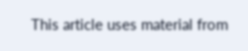This article uses material from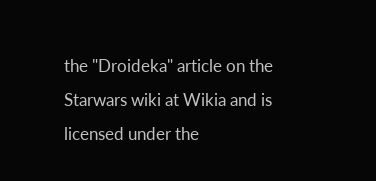the "Droideka" article on the Starwars wiki at Wikia and is licensed under the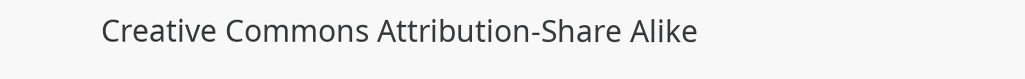Creative Commons Attribution-Share Alike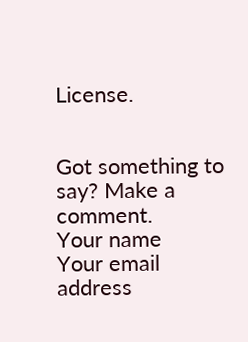License.


Got something to say? Make a comment.
Your name
Your email address